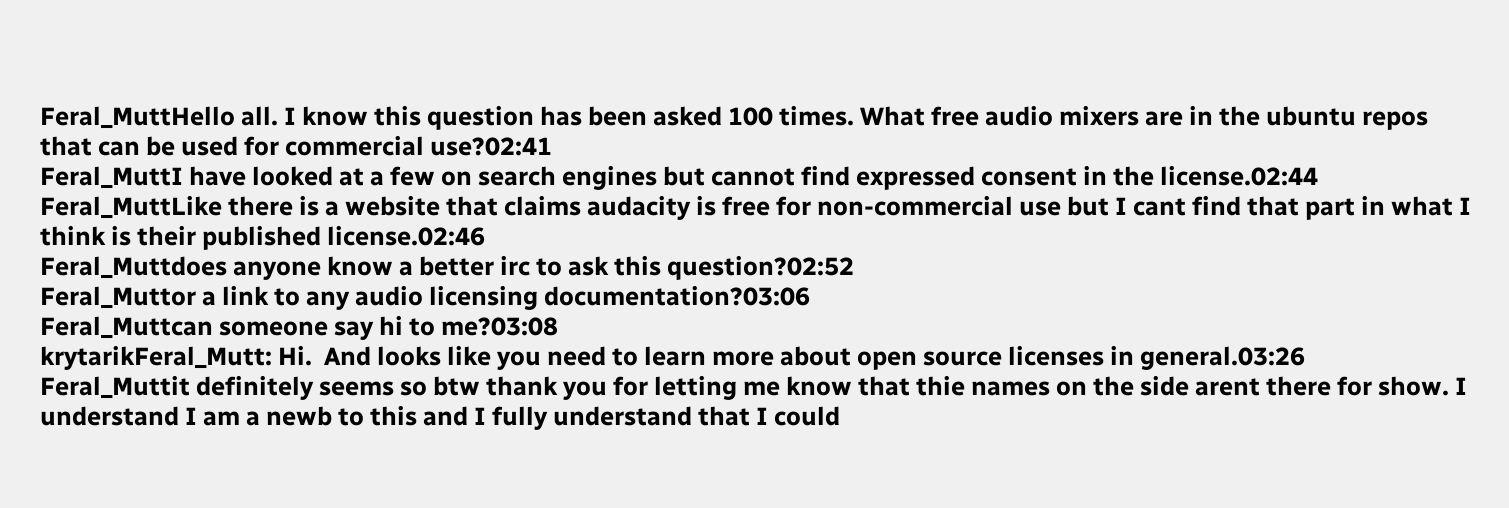Feral_MuttHello all. I know this question has been asked 100 times. What free audio mixers are in the ubuntu repos that can be used for commercial use?02:41
Feral_MuttI have looked at a few on search engines but cannot find expressed consent in the license.02:44
Feral_MuttLike there is a website that claims audacity is free for non-commercial use but I cant find that part in what I think is their published license.02:46
Feral_Muttdoes anyone know a better irc to ask this question?02:52
Feral_Muttor a link to any audio licensing documentation?03:06
Feral_Muttcan someone say hi to me?03:08
krytarikFeral_Mutt: Hi.  And looks like you need to learn more about open source licenses in general.03:26
Feral_Muttit definitely seems so btw thank you for letting me know that thie names on the side arent there for show. I understand I am a newb to this and I fully understand that I could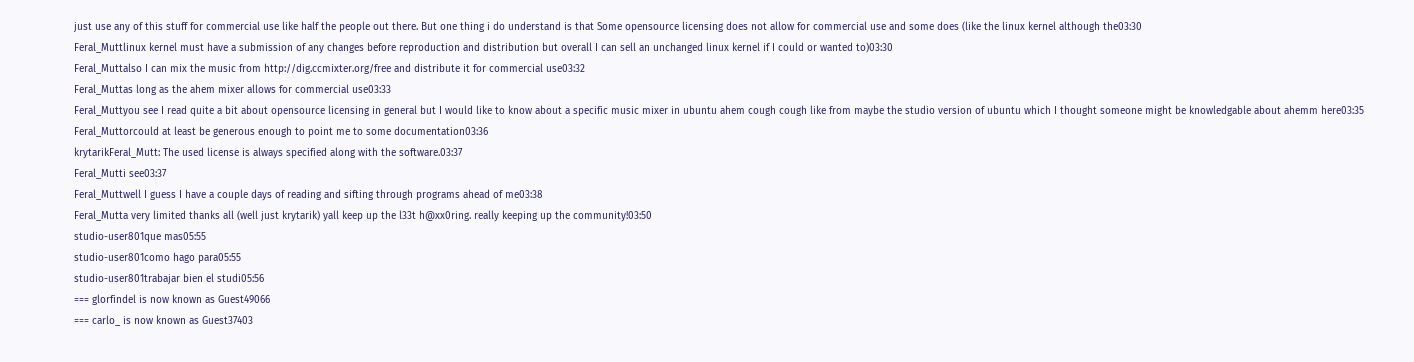just use any of this stuff for commercial use like half the people out there. But one thing i do understand is that Some opensource licensing does not allow for commercial use and some does (like the linux kernel although the03:30
Feral_Muttlinux kernel must have a submission of any changes before reproduction and distribution but overall I can sell an unchanged linux kernel if I could or wanted to)03:30
Feral_Muttalso I can mix the music from http://dig.ccmixter.org/free and distribute it for commercial use03:32
Feral_Muttas long as the ahem mixer allows for commercial use03:33
Feral_Muttyou see I read quite a bit about opensource licensing in general but I would like to know about a specific music mixer in ubuntu ahem cough cough like from maybe the studio version of ubuntu which I thought someone might be knowledgable about ahemm here03:35
Feral_Muttorcould at least be generous enough to point me to some documentation03:36
krytarikFeral_Mutt: The used license is always specified along with the software.03:37
Feral_Mutti see03:37
Feral_Muttwell I guess I have a couple days of reading and sifting through programs ahead of me03:38
Feral_Mutta very limited thanks all (well just krytarik) yall keep up the l33t h@xx0ring. really keeping up the community!03:50
studio-user801que mas05:55
studio-user801como hago para05:55
studio-user801trabajar bien el studi05:56
=== glorfindel is now known as Guest49066
=== carlo_ is now known as Guest37403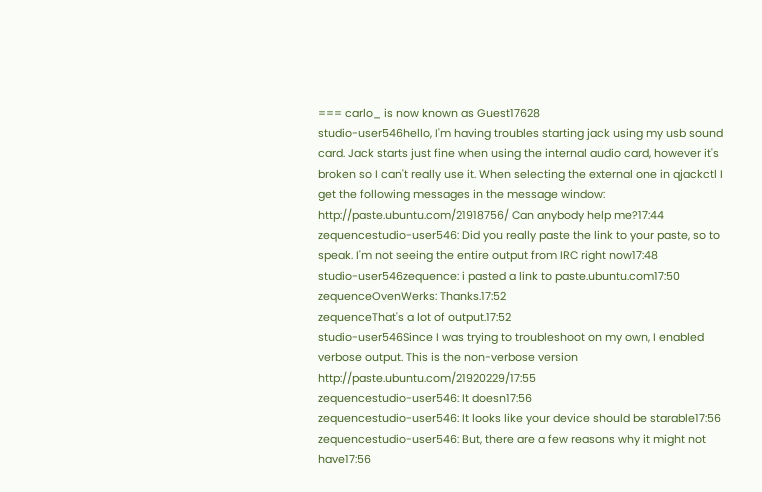=== carlo_ is now known as Guest17628
studio-user546hello, I'm having troubles starting jack using my usb sound card. Jack starts just fine when using the internal audio card, however it's broken so I can't really use it. When selecting the external one in qjackctl I get the following messages in the message window: http://paste.ubuntu.com/21918756/ Can anybody help me?17:44
zequencestudio-user546: Did you really paste the link to your paste, so to speak. I'm not seeing the entire output from IRC right now17:48
studio-user546zequence: i pasted a link to paste.ubuntu.com17:50
zequenceOvenWerks: Thanks.17:52
zequenceThat's a lot of output.17:52
studio-user546Since I was trying to troubleshoot on my own, I enabled verbose output. This is the non-verbose version http://paste.ubuntu.com/21920229/17:55
zequencestudio-user546: It doesn17:56
zequencestudio-user546: It looks like your device should be starable17:56
zequencestudio-user546: But, there are a few reasons why it might not have17:56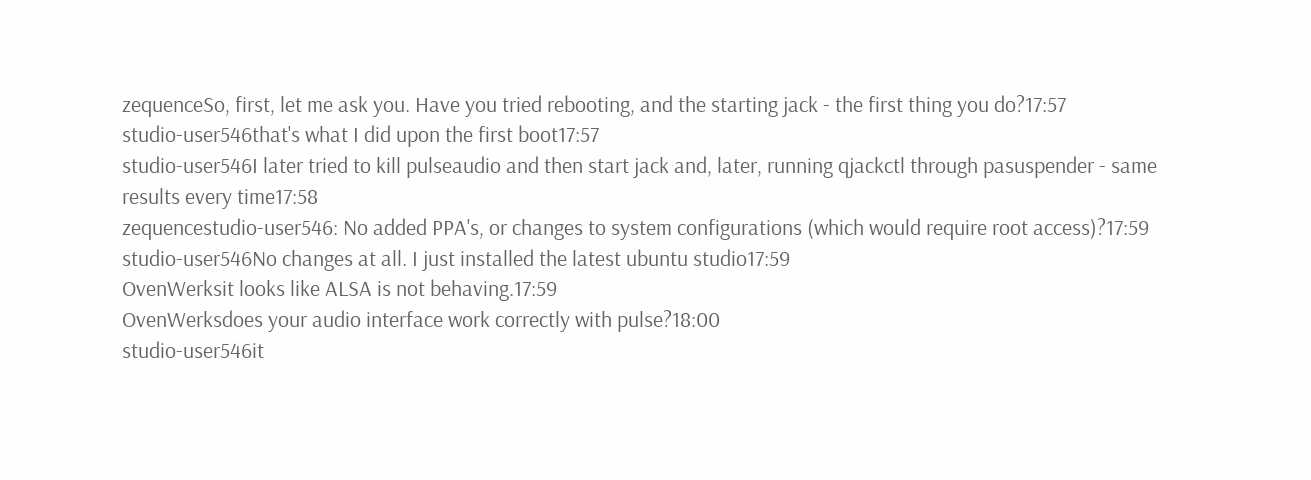zequenceSo, first, let me ask you. Have you tried rebooting, and the starting jack - the first thing you do?17:57
studio-user546that's what I did upon the first boot17:57
studio-user546I later tried to kill pulseaudio and then start jack and, later, running qjackctl through pasuspender - same results every time17:58
zequencestudio-user546: No added PPA's, or changes to system configurations (which would require root access)?17:59
studio-user546No changes at all. I just installed the latest ubuntu studio17:59
OvenWerksit looks like ALSA is not behaving.17:59
OvenWerksdoes your audio interface work correctly with pulse?18:00
studio-user546it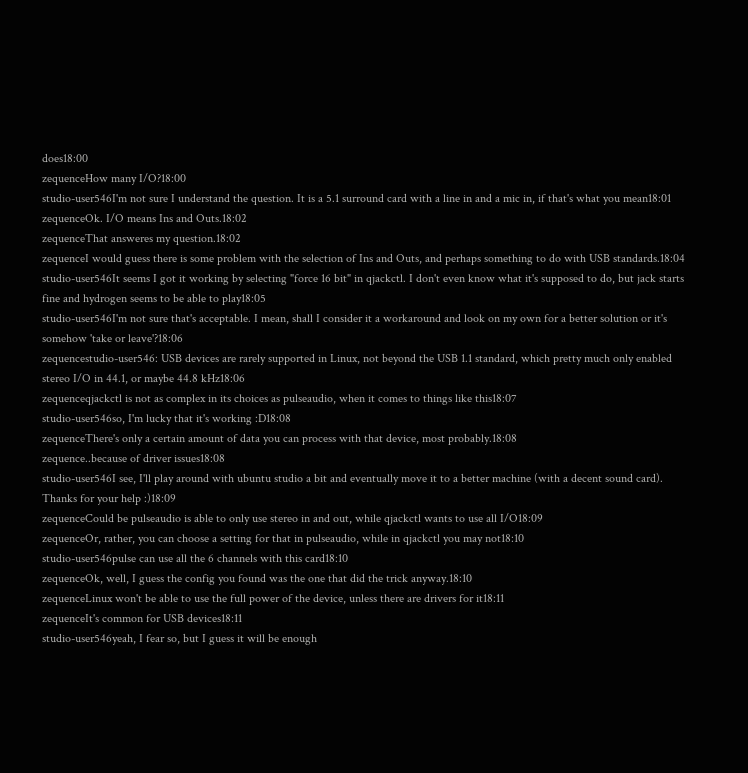does18:00
zequenceHow many I/O?18:00
studio-user546I'm not sure I understand the question. It is a 5.1 surround card with a line in and a mic in, if that's what you mean18:01
zequenceOk. I/O means Ins and Outs.18:02
zequenceThat answeres my question.18:02
zequenceI would guess there is some problem with the selection of Ins and Outs, and perhaps something to do with USB standards.18:04
studio-user546It seems I got it working by selecting "force 16 bit" in qjackctl. I don't even know what it's supposed to do, but jack starts fine and hydrogen seems to be able to play18:05
studio-user546I'm not sure that's acceptable. I mean, shall I consider it a workaround and look on my own for a better solution or it's somehow 'take or leave'?18:06
zequencestudio-user546: USB devices are rarely supported in Linux, not beyond the USB 1.1 standard, which pretty much only enabled stereo I/O in 44.1, or maybe 44.8 kHz18:06
zequenceqjackctl is not as complex in its choices as pulseaudio, when it comes to things like this18:07
studio-user546so, I'm lucky that it's working :D18:08
zequenceThere's only a certain amount of data you can process with that device, most probably.18:08
zequence..because of driver issues18:08
studio-user546I see, I'll play around with ubuntu studio a bit and eventually move it to a better machine (with a decent sound card). Thanks for your help :)18:09
zequenceCould be pulseaudio is able to only use stereo in and out, while qjackctl wants to use all I/O18:09
zequenceOr, rather, you can choose a setting for that in pulseaudio, while in qjackctl you may not18:10
studio-user546pulse can use all the 6 channels with this card18:10
zequenceOk, well, I guess the config you found was the one that did the trick anyway.18:10
zequenceLinux won't be able to use the full power of the device, unless there are drivers for it18:11
zequenceIt's common for USB devices18:11
studio-user546yeah, I fear so, but I guess it will be enough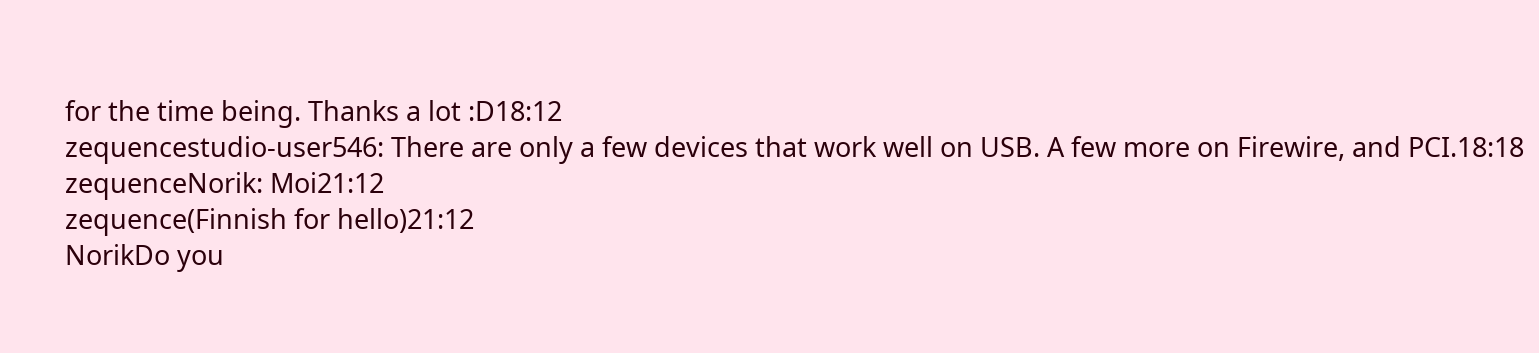for the time being. Thanks a lot :D18:12
zequencestudio-user546: There are only a few devices that work well on USB. A few more on Firewire, and PCI.18:18
zequenceNorik: Moi21:12
zequence(Finnish for hello)21:12
NorikDo you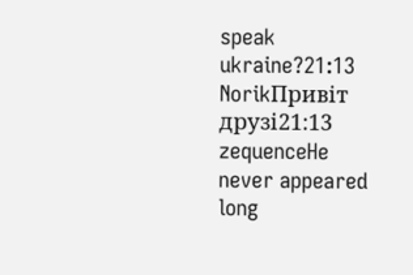speak ukraine?21:13
NorikПривіт друзі21:13
zequenceHe never appeared long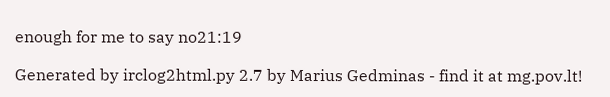enough for me to say no21:19

Generated by irclog2html.py 2.7 by Marius Gedminas - find it at mg.pov.lt!